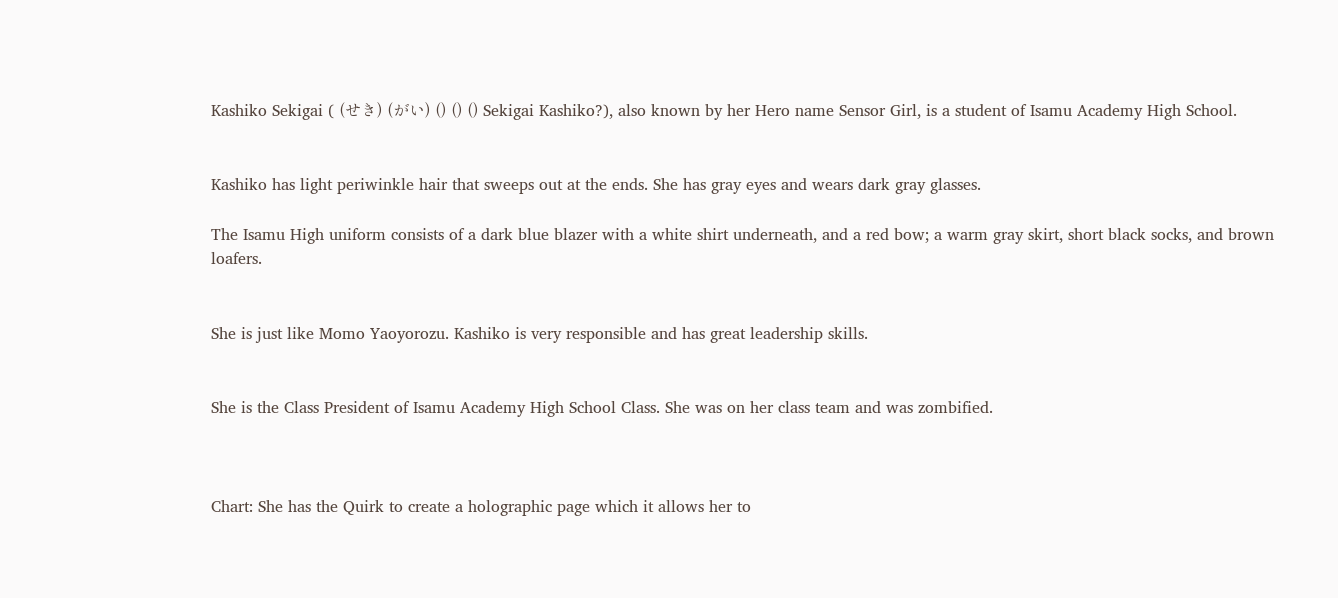Kashiko Sekigai ( (せき) (がい) () () () Sekigai Kashiko?), also known by her Hero name Sensor Girl, is a student of Isamu Academy High School.


Kashiko has light periwinkle hair that sweeps out at the ends. She has gray eyes and wears dark gray glasses.

The Isamu High uniform consists of a dark blue blazer with a white shirt underneath, and a red bow; a warm gray skirt, short black socks, and brown loafers.


She is just like Momo Yaoyorozu. Kashiko is very responsible and has great leadership skills.


She is the Class President of Isamu Academy High School Class. She was on her class team and was zombified.



Chart: She has the Quirk to create a holographic page which it allows her to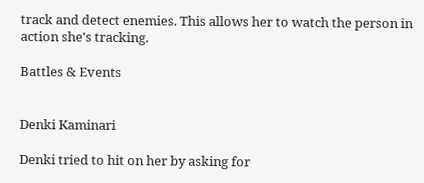track and detect enemies. This allows her to watch the person in action she's tracking.

Battles & Events


Denki Kaminari

Denki tried to hit on her by asking for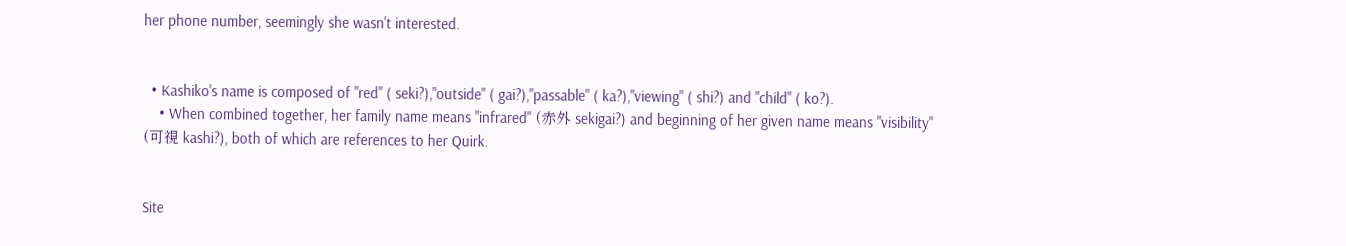her phone number, seemingly she wasn't interested.


  • Kashiko's name is composed of "red" ( seki?),"outside" ( gai?),"passable" ( ka?),"viewing" ( shi?) and "child" ( ko?).
    • When combined together, her family name means "infrared" (赤外 sekigai?) and beginning of her given name means "visibility" (可視 kashi?), both of which are references to her Quirk.


Site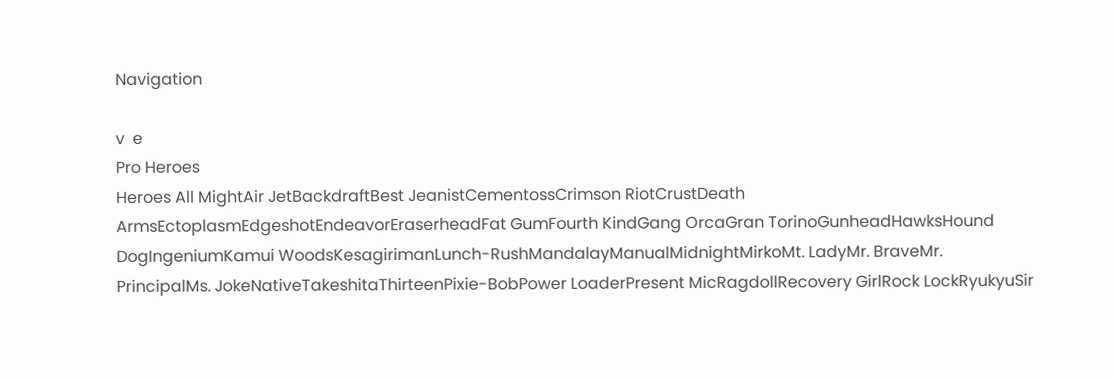Navigation

v  e
Pro Heroes
Heroes All MightAir JetBackdraftBest JeanistCementossCrimson RiotCrustDeath ArmsEctoplasmEdgeshotEndeavorEraserheadFat GumFourth KindGang OrcaGran TorinoGunheadHawksHound DogIngeniumKamui WoodsKesagirimanLunch-RushMandalayManualMidnightMirkoMt. LadyMr. BraveMr. PrincipalMs. JokeNativeTakeshitaThirteenPixie-BobPower LoaderPresent MicRagdollRecovery GirlRock LockRyukyuSir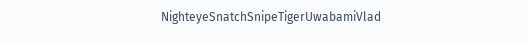NighteyeSnatchSnipeTigerUwabamiVlad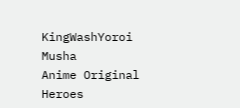KingWashYoroi Musha
Anime Original Heroes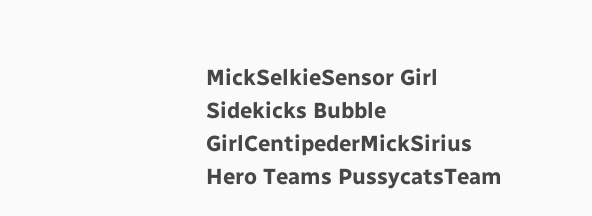MickSelkieSensor Girl
Sidekicks Bubble GirlCentipederMickSirius
Hero Teams PussycatsTeam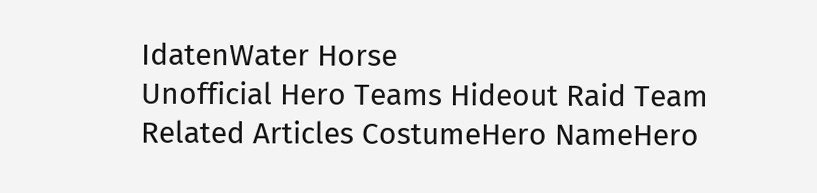IdatenWater Horse
Unofficial Hero Teams Hideout Raid Team
Related Articles CostumeHero NameHero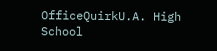OfficeQuirkU.A. High School